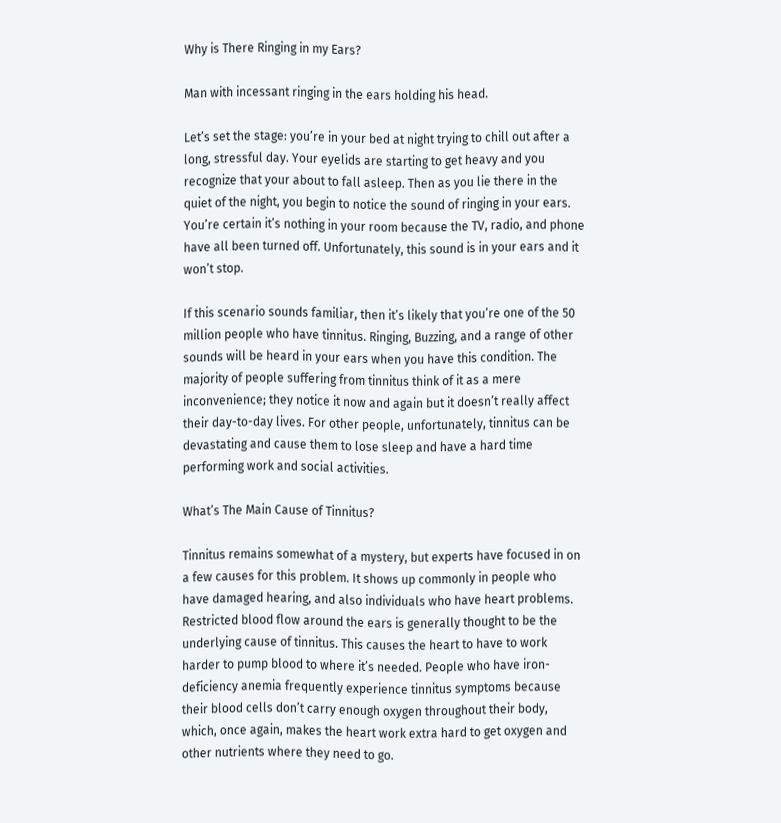Why is There Ringing in my Ears?

Man with incessant ringing in the ears holding his head.

Let’s set the stage: you’re in your bed at night trying to chill out after a long, stressful day. Your eyelids are starting to get heavy and you recognize that your about to fall asleep. Then as you lie there in the quiet of the night, you begin to notice the sound of ringing in your ears. You’re certain it’s nothing in your room because the TV, radio, and phone have all been turned off. Unfortunately, this sound is in your ears and it won’t stop.

If this scenario sounds familiar, then it’s likely that you’re one of the 50 million people who have tinnitus. Ringing, Buzzing, and a range of other sounds will be heard in your ears when you have this condition. The majority of people suffering from tinnitus think of it as a mere inconvenience; they notice it now and again but it doesn’t really affect their day-to-day lives. For other people, unfortunately, tinnitus can be devastating and cause them to lose sleep and have a hard time performing work and social activities.

What’s The Main Cause of Tinnitus?

Tinnitus remains somewhat of a mystery, but experts have focused in on a few causes for this problem. It shows up commonly in people who have damaged hearing, and also individuals who have heart problems. Restricted blood flow around the ears is generally thought to be the underlying cause of tinnitus. This causes the heart to have to work harder to pump blood to where it’s needed. People who have iron-deficiency anemia frequently experience tinnitus symptoms because their blood cells don’t carry enough oxygen throughout their body, which, once again, makes the heart work extra hard to get oxygen and other nutrients where they need to go.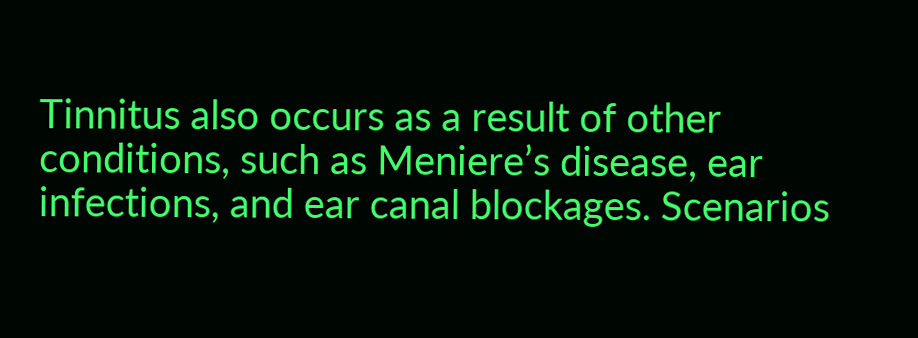Tinnitus also occurs as a result of other conditions, such as Meniere’s disease, ear infections, and ear canal blockages. Scenarios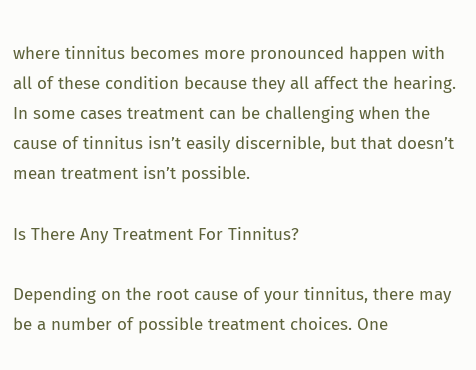where tinnitus becomes more pronounced happen with all of these condition because they all affect the hearing. In some cases treatment can be challenging when the cause of tinnitus isn’t easily discernible, but that doesn’t mean treatment isn’t possible.

Is There Any Treatment For Tinnitus?

Depending on the root cause of your tinnitus, there may be a number of possible treatment choices. One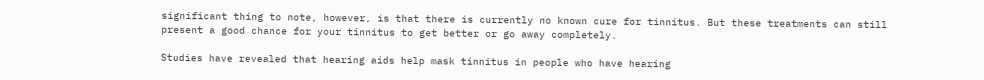significant thing to note, however, is that there is currently no known cure for tinnitus. But these treatments can still present a good chance for your tinnitus to get better or go away completely.

Studies have revealed that hearing aids help mask tinnitus in people who have hearing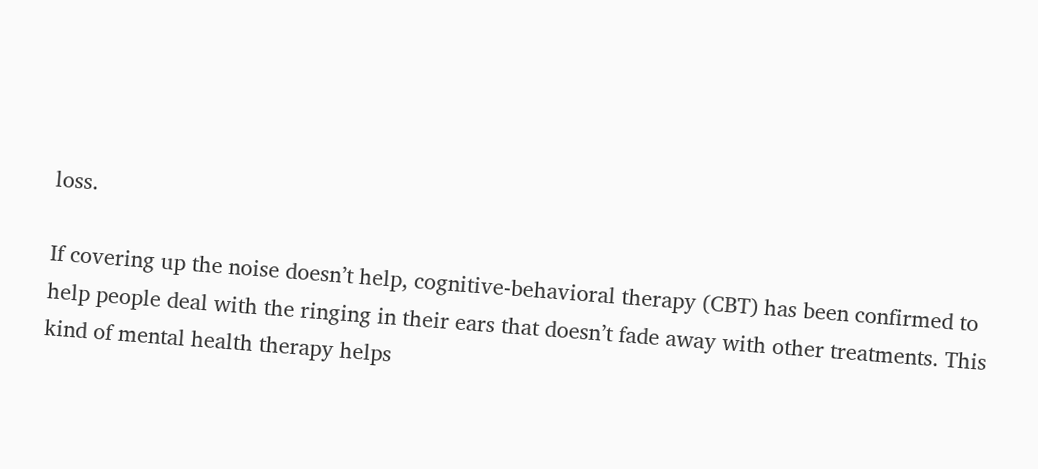loss.

If covering up the noise doesn’t help, cognitive-behavioral therapy (CBT) has been confirmed to help people deal with the ringing in their ears that doesn’t fade away with other treatments. This kind of mental health therapy helps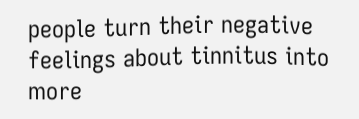people turn their negative feelings about tinnitus into more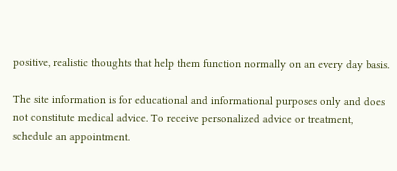positive, realistic thoughts that help them function normally on an every day basis.

The site information is for educational and informational purposes only and does not constitute medical advice. To receive personalized advice or treatment, schedule an appointment.